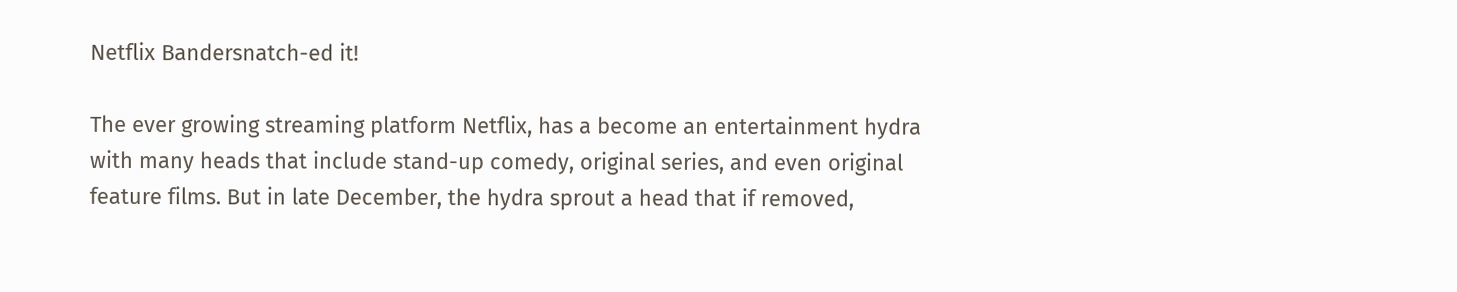Netflix Bandersnatch-ed it!

The ever growing streaming platform Netflix, has a become an entertainment hydra with many heads that include stand-up comedy, original series, and even original feature films. But in late December, the hydra sprout a head that if removed,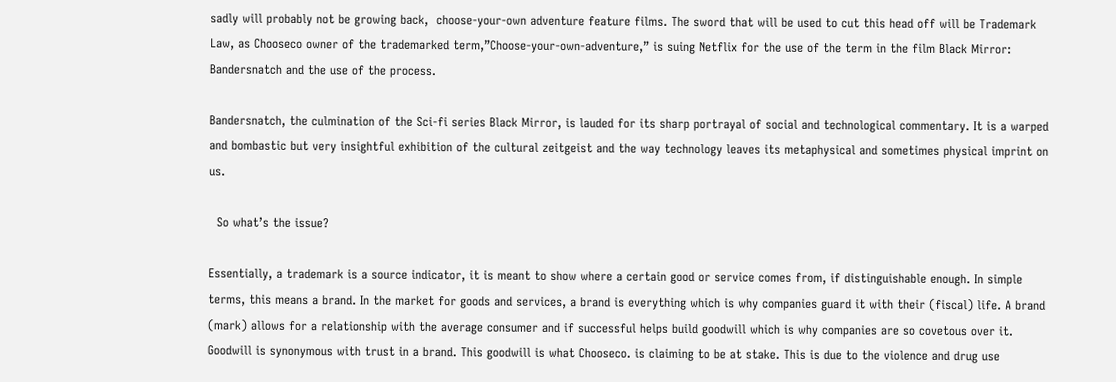sadly will probably not be growing back,  choose-your-own adventure feature films. The sword that will be used to cut this head off will be Trademark Law, as Chooseco owner of the trademarked term,”Choose-your-own-adventure,” is suing Netflix for the use of the term in the film Black Mirror: Bandersnatch and the use of the process.

Bandersnatch, the culmination of the Sci-fi series Black Mirror, is lauded for its sharp portrayal of social and technological commentary. It is a warped and bombastic but very insightful exhibition of the cultural zeitgeist and the way technology leaves its metaphysical and sometimes physical imprint on us.

  So what’s the issue?

Essentially, a trademark is a source indicator, it is meant to show where a certain good or service comes from, if distinguishable enough. In simple terms, this means a brand. In the market for goods and services, a brand is everything which is why companies guard it with their (fiscal) life. A brand (mark) allows for a relationship with the average consumer and if successful helps build goodwill which is why companies are so covetous over it. Goodwill is synonymous with trust in a brand. This goodwill is what Chooseco. is claiming to be at stake. This is due to the violence and drug use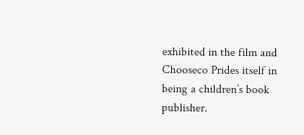exhibited in the film and Chooseco Prides itself in being a children’s book publisher.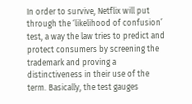In order to survive, Netflix will put through the ‘likelihood of confusion’ test, a way the law tries to predict and protect consumers by screening the trademark and proving a distinctiveness in their use of the term. Basically, the test gauges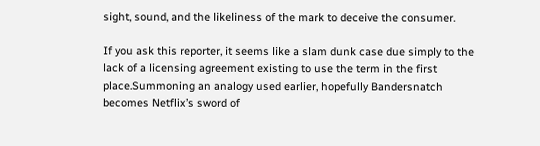sight, sound, and the likeliness of the mark to deceive the consumer.

If you ask this reporter, it seems like a slam dunk case due simply to the lack of a licensing agreement existing to use the term in the first place.Summoning an analogy used earlier, hopefully Bandersnatch becomes Netflix’s sword of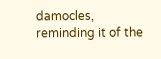damocles, reminding it of the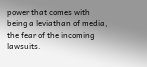power that comes with being a leviathan of media, the fear of the incoming lawsuits.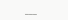___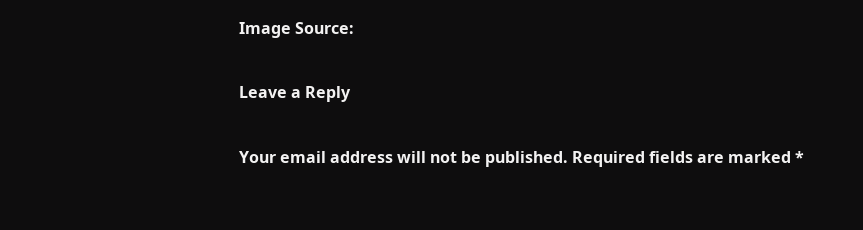Image Source:

Leave a Reply

Your email address will not be published. Required fields are marked *